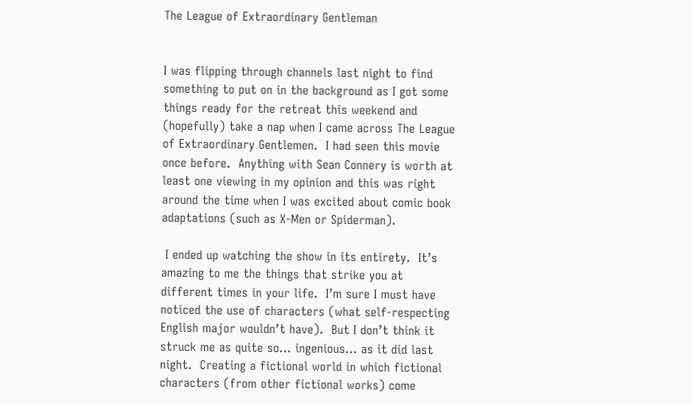The League of Extraordinary Gentleman


I was flipping through channels last night to find something to put on in the background as I got some things ready for the retreat this weekend and (hopefully) take a nap when I came across The League of Extraordinary Gentlemen.  I had seen this movie once before.  Anything with Sean Connery is worth at least one viewing in my opinion and this was right around the time when I was excited about comic book adaptations (such as X-Men or Spiderman).

 I ended up watching the show in its entirety.  It’s amazing to me the things that strike you at different times in your life.  I’m sure I must have noticed the use of characters (what self-respecting English major wouldn’t have).  But I don’t think it struck me as quite so… ingenious… as it did last night.  Creating a fictional world in which fictional characters (from other fictional works) come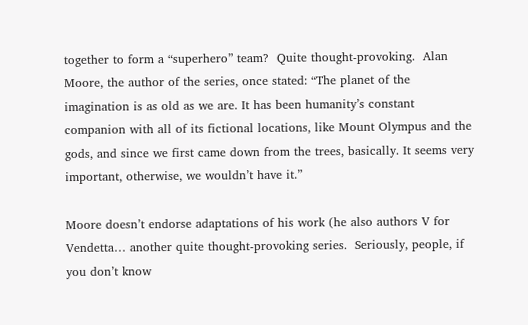together to form a “superhero” team?  Quite thought-provoking.  Alan Moore, the author of the series, once stated: “The planet of the imagination is as old as we are. It has been humanity’s constant companion with all of its fictional locations, like Mount Olympus and the gods, and since we first came down from the trees, basically. It seems very important, otherwise, we wouldn’t have it.”

Moore doesn’t endorse adaptations of his work (he also authors V for Vendetta… another quite thought-provoking series.  Seriously, people, if you don’t know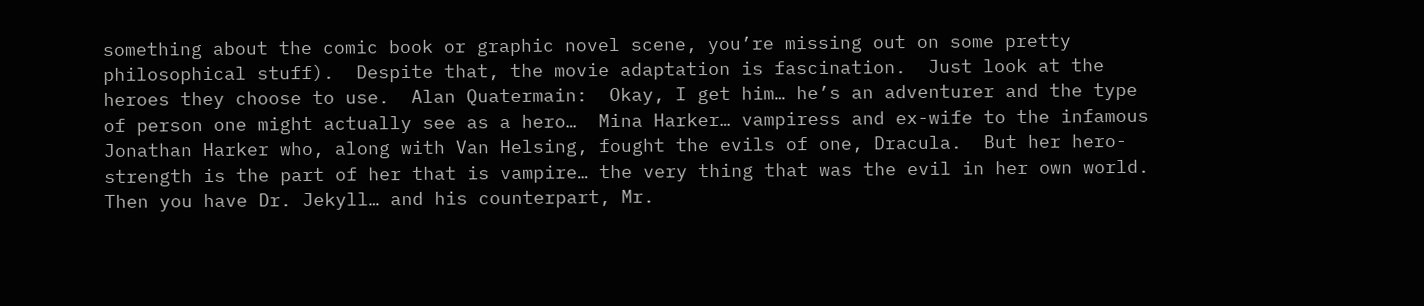something about the comic book or graphic novel scene, you’re missing out on some pretty philosophical stuff).  Despite that, the movie adaptation is fascination.  Just look at the heroes they choose to use.  Alan Quatermain:  Okay, I get him… he’s an adventurer and the type of person one might actually see as a hero…  Mina Harker… vampiress and ex-wife to the infamous Jonathan Harker who, along with Van Helsing, fought the evils of one, Dracula.  But her hero-strength is the part of her that is vampire… the very thing that was the evil in her own world.  Then you have Dr. Jekyll… and his counterpart, Mr.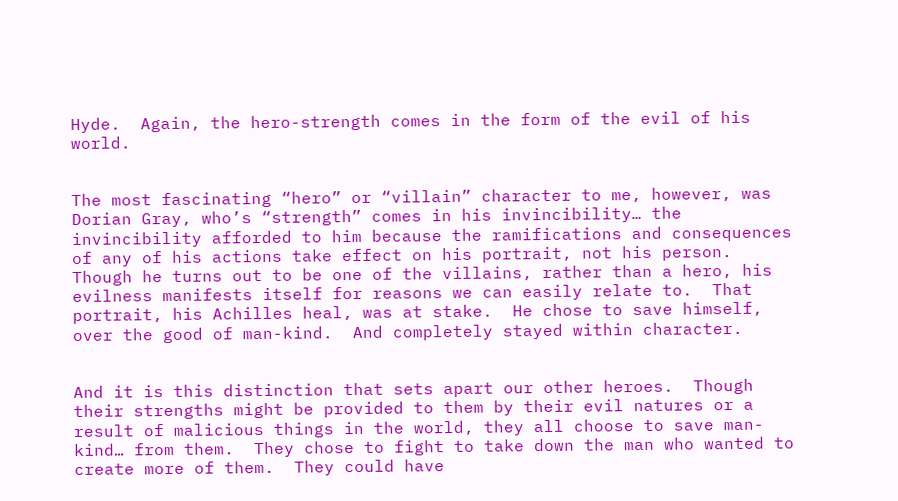Hyde.  Again, the hero-strength comes in the form of the evil of his world.


The most fascinating “hero” or “villain” character to me, however, was Dorian Gray, who’s “strength” comes in his invincibility… the invincibility afforded to him because the ramifications and consequences of any of his actions take effect on his portrait, not his person.  Though he turns out to be one of the villains, rather than a hero, his evilness manifests itself for reasons we can easily relate to.  That portrait, his Achilles heal, was at stake.  He chose to save himself, over the good of man-kind.  And completely stayed within character.


And it is this distinction that sets apart our other heroes.  Though their strengths might be provided to them by their evil natures or a result of malicious things in the world, they all choose to save man-kind… from them.  They chose to fight to take down the man who wanted to create more of them.  They could have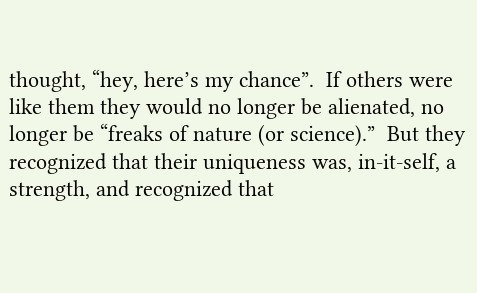thought, “hey, here’s my chance”.  If others were like them they would no longer be alienated, no longer be “freaks of nature (or science).”  But they recognized that their uniqueness was, in-it-self, a strength, and recognized that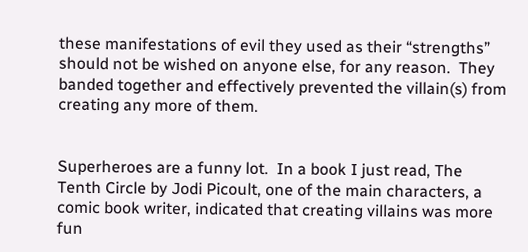these manifestations of evil they used as their “strengths” should not be wished on anyone else, for any reason.  They banded together and effectively prevented the villain(s) from creating any more of them.


Superheroes are a funny lot.  In a book I just read, The Tenth Circle by Jodi Picoult, one of the main characters, a comic book writer, indicated that creating villains was more fun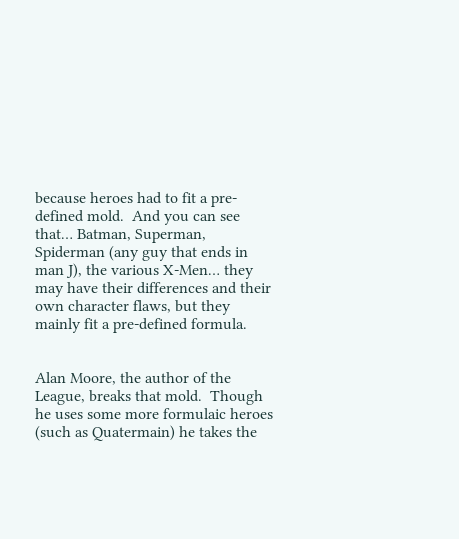because heroes had to fit a pre-defined mold.  And you can see that… Batman, Superman, Spiderman (any guy that ends in man J), the various X-Men… they may have their differences and their own character flaws, but they mainly fit a pre-defined formula.


Alan Moore, the author of the League, breaks that mold.  Though he uses some more formulaic heroes (such as Quatermain) he takes the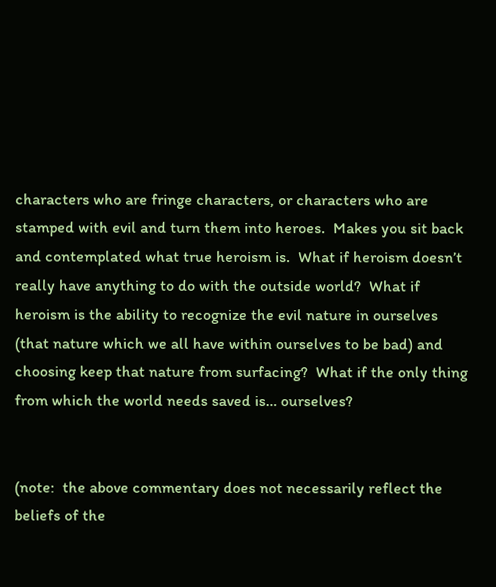characters who are fringe characters, or characters who are stamped with evil and turn them into heroes.  Makes you sit back and contemplated what true heroism is.  What if heroism doesn’t really have anything to do with the outside world?  What if heroism is the ability to recognize the evil nature in ourselves (that nature which we all have within ourselves to be bad) and choosing keep that nature from surfacing?  What if the only thing from which the world needs saved is… ourselves?


(note:  the above commentary does not necessarily reflect the beliefs of the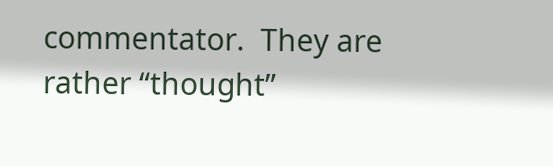commentator.  They are rather “thought”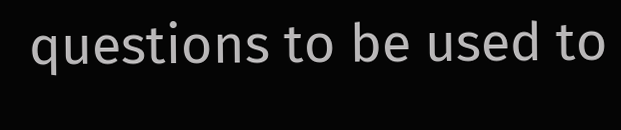questions to be used to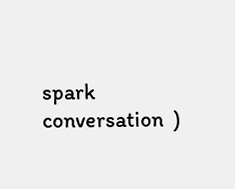spark conversation  )